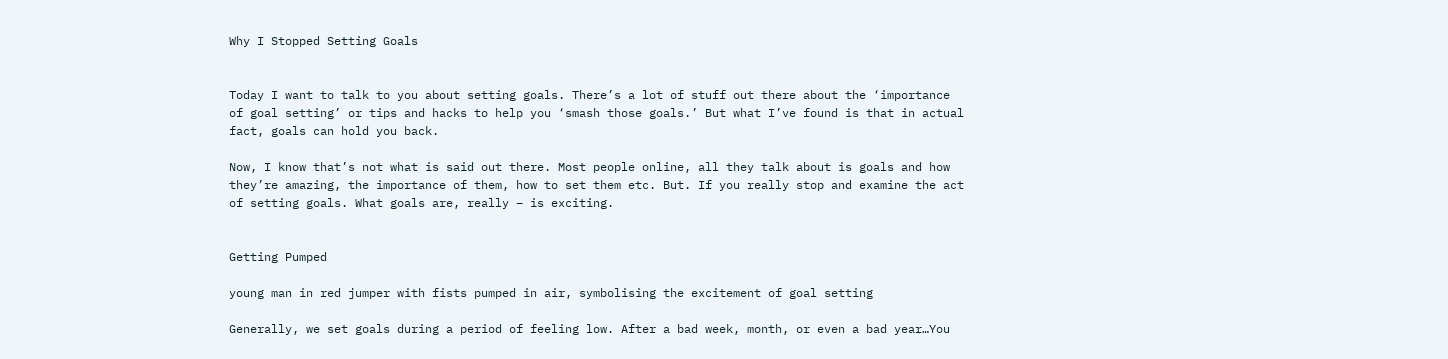Why I Stopped Setting Goals


Today I want to talk to you about setting goals. There’s a lot of stuff out there about the ‘importance of goal setting’ or tips and hacks to help you ‘smash those goals.’ But what I’ve found is that in actual fact, goals can hold you back.

Now, I know that’s not what is said out there. Most people online, all they talk about is goals and how they’re amazing, the importance of them, how to set them etc. But. If you really stop and examine the act of setting goals. What goals are, really – is exciting.


Getting Pumped

young man in red jumper with fists pumped in air, symbolising the excitement of goal setting

Generally, we set goals during a period of feeling low. After a bad week, month, or even a bad year…You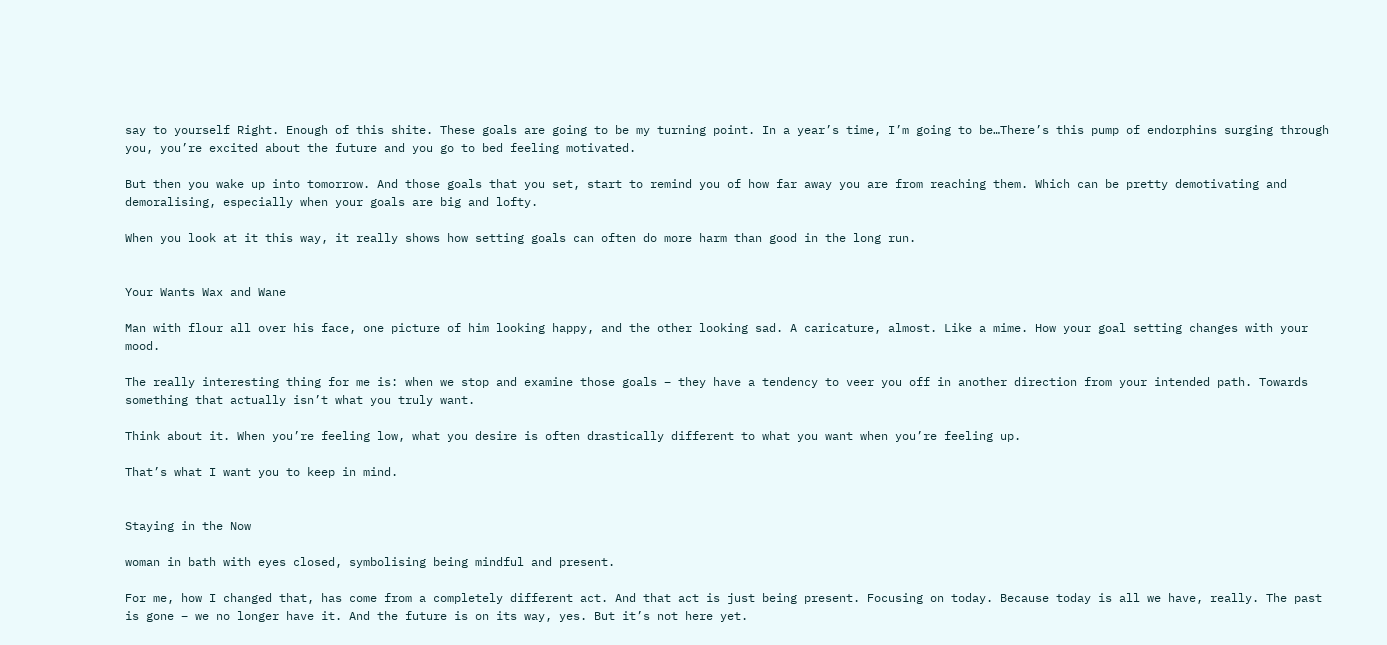say to yourself Right. Enough of this shite. These goals are going to be my turning point. In a year’s time, I’m going to be…There’s this pump of endorphins surging through you, you’re excited about the future and you go to bed feeling motivated.

But then you wake up into tomorrow. And those goals that you set, start to remind you of how far away you are from reaching them. Which can be pretty demotivating and demoralising, especially when your goals are big and lofty.

When you look at it this way, it really shows how setting goals can often do more harm than good in the long run.


Your Wants Wax and Wane

Man with flour all over his face, one picture of him looking happy, and the other looking sad. A caricature, almost. Like a mime. How your goal setting changes with your mood.

The really interesting thing for me is: when we stop and examine those goals – they have a tendency to veer you off in another direction from your intended path. Towards something that actually isn’t what you truly want.

Think about it. When you’re feeling low, what you desire is often drastically different to what you want when you’re feeling up.

That’s what I want you to keep in mind.


Staying in the Now

woman in bath with eyes closed, symbolising being mindful and present.

For me, how I changed that, has come from a completely different act. And that act is just being present. Focusing on today. Because today is all we have, really. The past is gone – we no longer have it. And the future is on its way, yes. But it’s not here yet.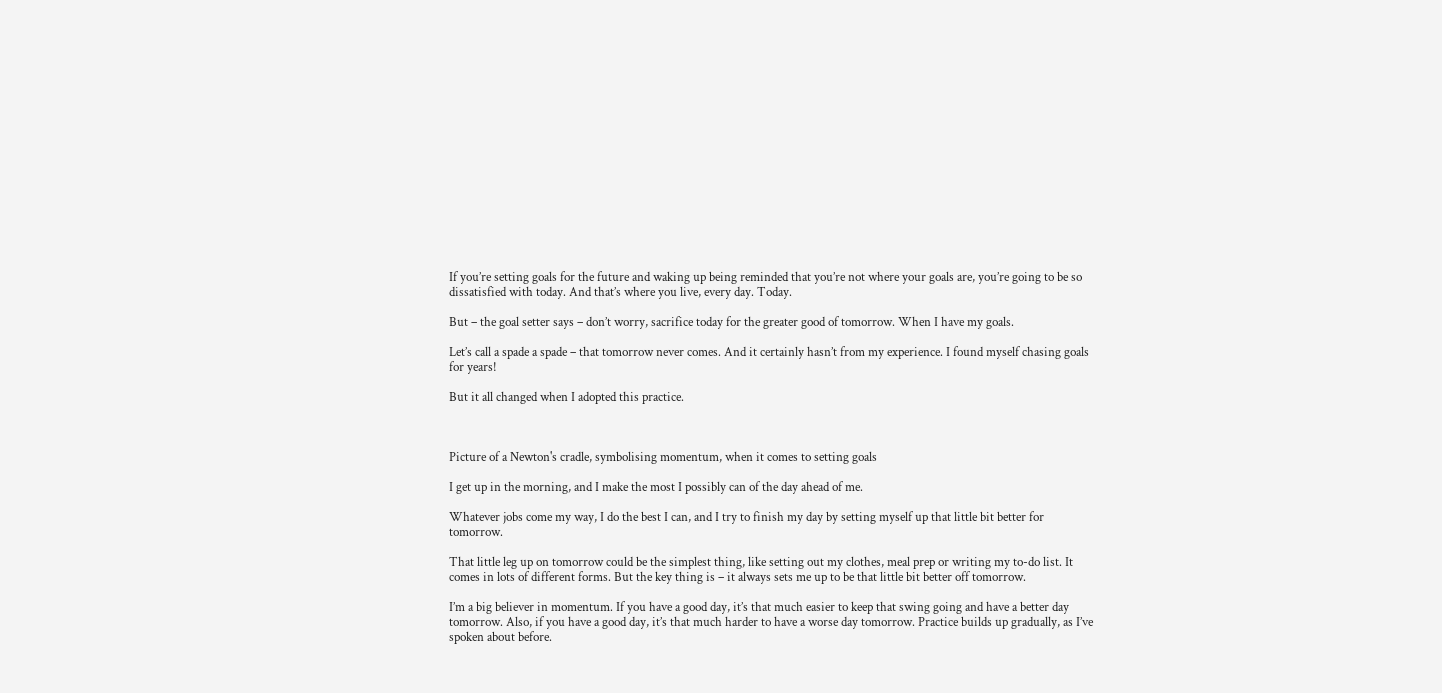If you’re setting goals for the future and waking up being reminded that you’re not where your goals are, you’re going to be so dissatisfied with today. And that’s where you live, every day. Today.

But – the goal setter says – don’t worry, sacrifice today for the greater good of tomorrow. When I have my goals.

Let’s call a spade a spade – that tomorrow never comes. And it certainly hasn’t from my experience. I found myself chasing goals for years!

But it all changed when I adopted this practice.



Picture of a Newton's cradle, symbolising momentum, when it comes to setting goals

I get up in the morning, and I make the most I possibly can of the day ahead of me.

Whatever jobs come my way, I do the best I can, and I try to finish my day by setting myself up that little bit better for tomorrow.

That little leg up on tomorrow could be the simplest thing, like setting out my clothes, meal prep or writing my to-do list. It comes in lots of different forms. But the key thing is – it always sets me up to be that little bit better off tomorrow.

I’m a big believer in momentum. If you have a good day, it’s that much easier to keep that swing going and have a better day tomorrow. Also, if you have a good day, it’s that much harder to have a worse day tomorrow. Practice builds up gradually, as I’ve spoken about before.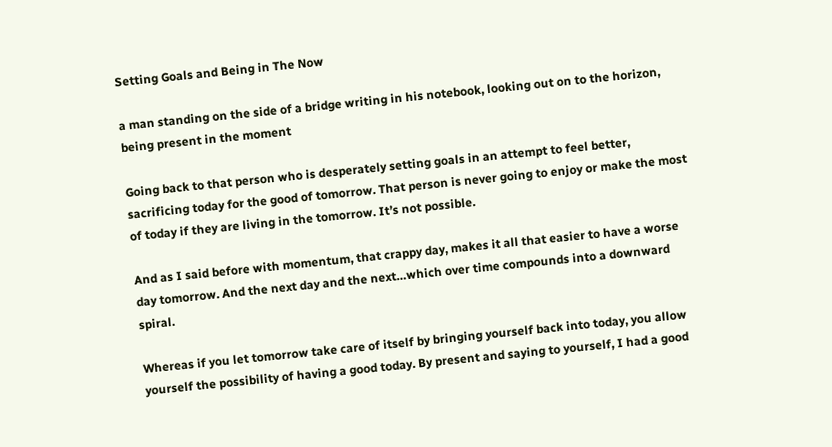Setting Goals and Being in The Now

a man standing on the side of a bridge writing in his notebook, looking out on to the horizon, being present in the moment

Going back to that person who is desperately setting goals in an attempt to feel better, sacrificing today for the good of tomorrow. That person is never going to enjoy or make the most of today if they are living in the tomorrow. It’s not possible.

And as I said before with momentum, that crappy day, makes it all that easier to have a worse day tomorrow. And the next day and the next…which over time compounds into a downward spiral.

Whereas if you let tomorrow take care of itself by bringing yourself back into today, you allow yourself the possibility of having a good today. By present and saying to yourself, I had a good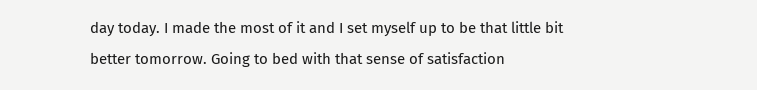day today. I made the most of it and I set myself up to be that little bit better tomorrow. Going to bed with that sense of satisfaction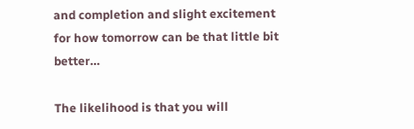and completion and slight excitement for how tomorrow can be that little bit better…

The likelihood is that you will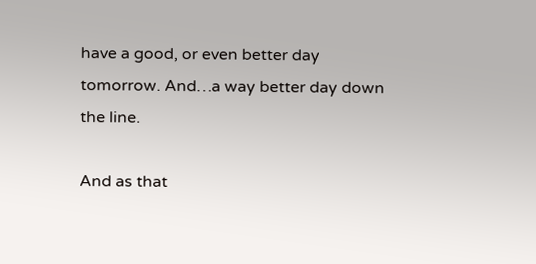have a good, or even better day tomorrow. And…a way better day down the line.

And as that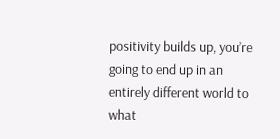positivity builds up, you’re going to end up in an entirely different world to what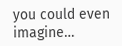you could even imagine…